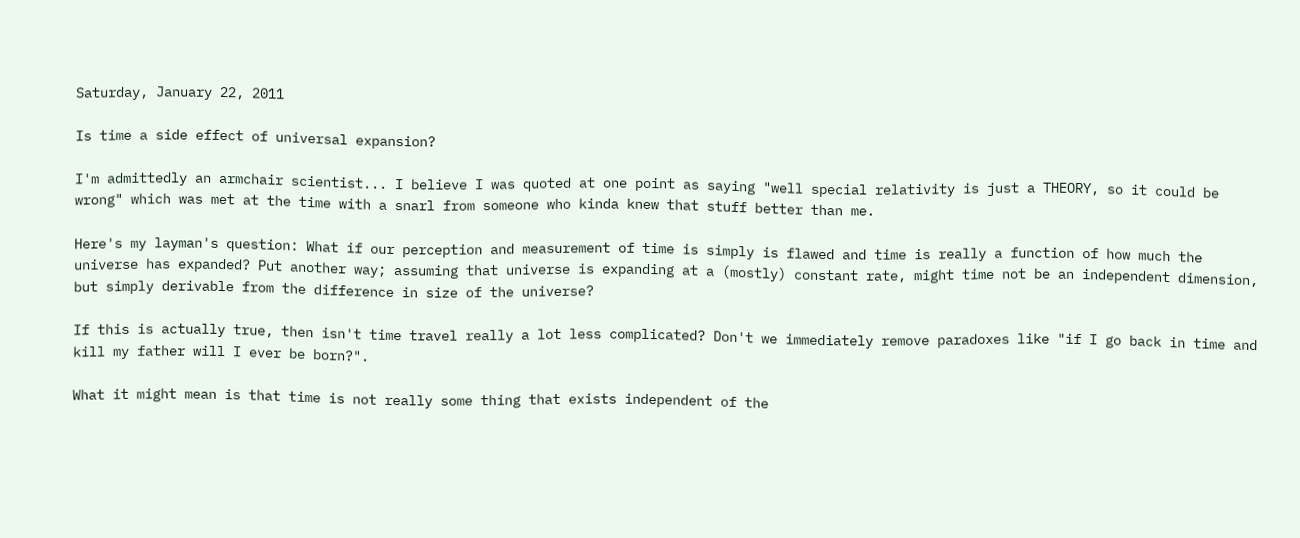Saturday, January 22, 2011

Is time a side effect of universal expansion?

I'm admittedly an armchair scientist... I believe I was quoted at one point as saying "well special relativity is just a THEORY, so it could be wrong" which was met at the time with a snarl from someone who kinda knew that stuff better than me.

Here's my layman's question: What if our perception and measurement of time is simply is flawed and time is really a function of how much the universe has expanded? Put another way; assuming that universe is expanding at a (mostly) constant rate, might time not be an independent dimension, but simply derivable from the difference in size of the universe?

If this is actually true, then isn't time travel really a lot less complicated? Don't we immediately remove paradoxes like "if I go back in time and kill my father will I ever be born?".

What it might mean is that time is not really some thing that exists independent of the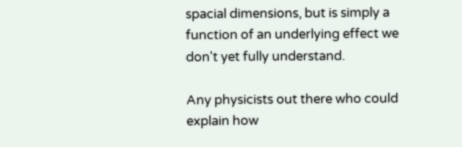spacial dimensions, but is simply a function of an underlying effect we don't yet fully understand.

Any physicists out there who could explain how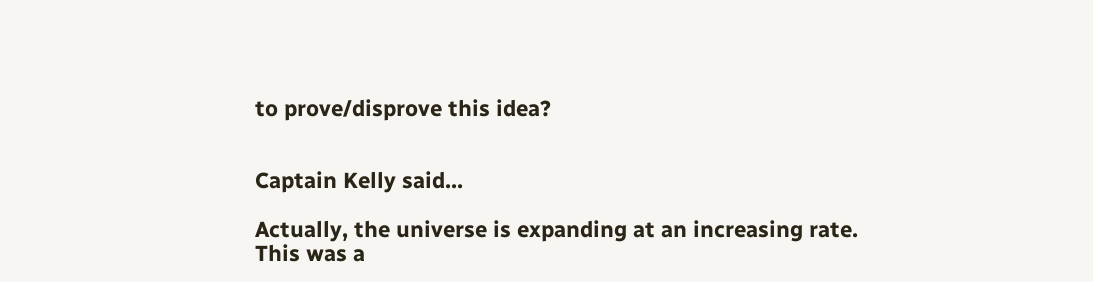to prove/disprove this idea?


Captain Kelly said...

Actually, the universe is expanding at an increasing rate. This was a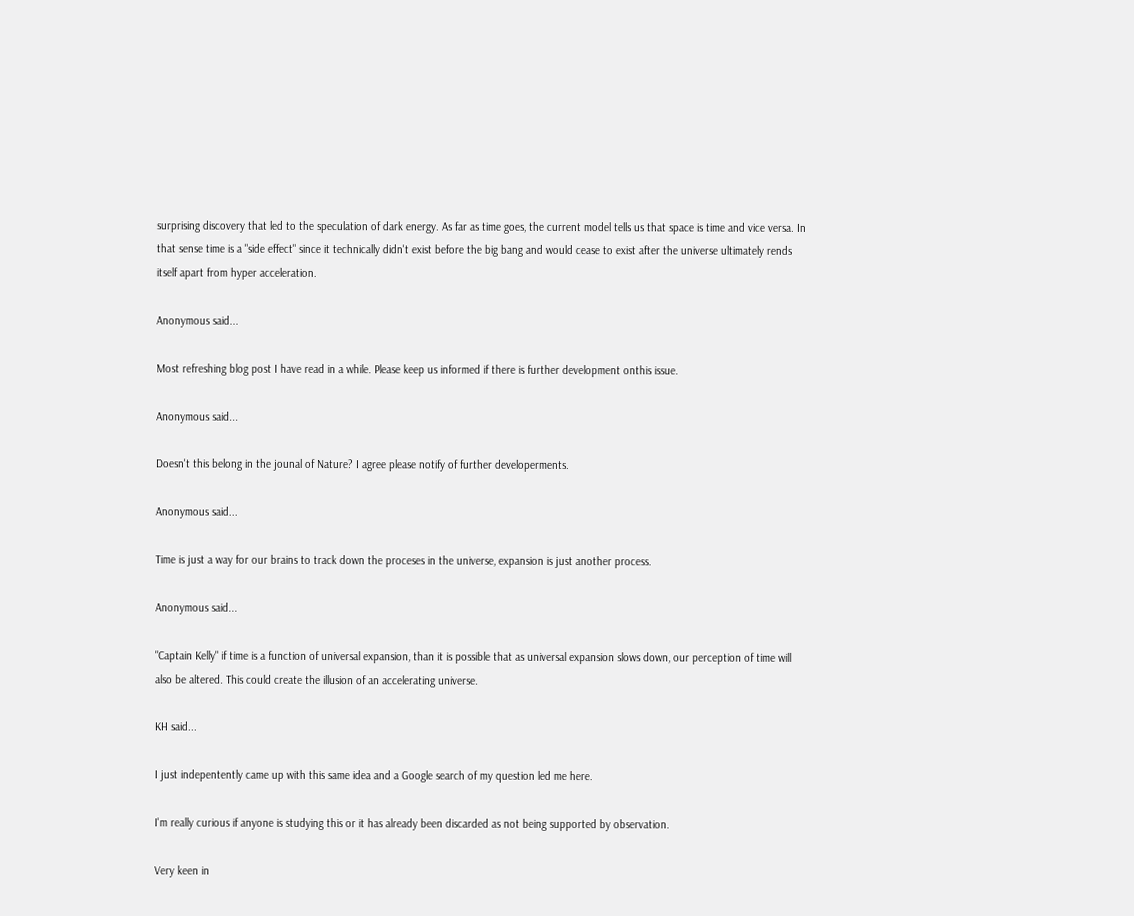surprising discovery that led to the speculation of dark energy. As far as time goes, the current model tells us that space is time and vice versa. In that sense time is a "side effect" since it technically didn't exist before the big bang and would cease to exist after the universe ultimately rends itself apart from hyper acceleration.

Anonymous said...

Most refreshing blog post I have read in a while. Please keep us informed if there is further development onthis issue.

Anonymous said...

Doesn't this belong in the jounal of Nature? I agree please notify of further developerments.

Anonymous said...

Time is just a way for our brains to track down the proceses in the universe, expansion is just another process.

Anonymous said...

"Captain Kelly" if time is a function of universal expansion, than it is possible that as universal expansion slows down, our perception of time will also be altered. This could create the illusion of an accelerating universe.

KH said...

I just indepentently came up with this same idea and a Google search of my question led me here.

I'm really curious if anyone is studying this or it has already been discarded as not being supported by observation.

Very keen in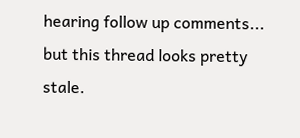hearing follow up comments... but this thread looks pretty stale.